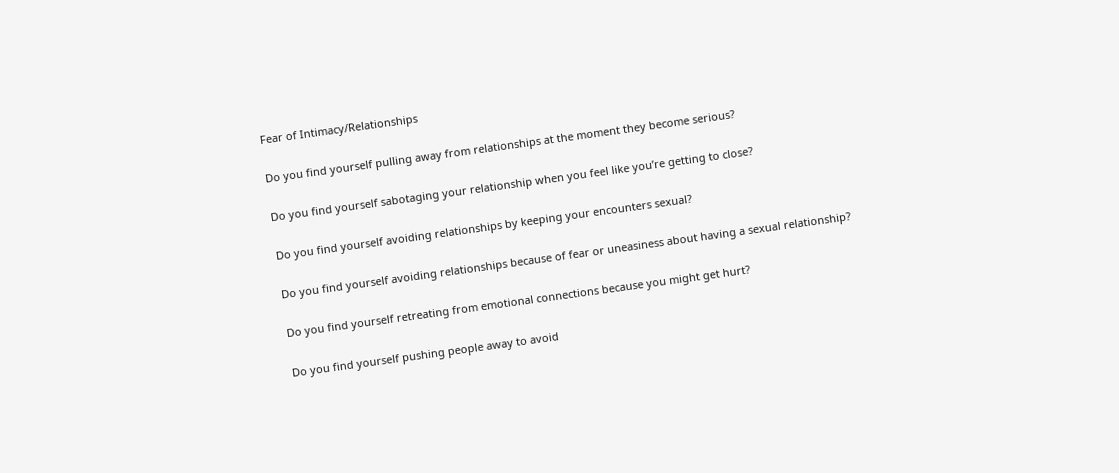Fear of Intimacy/Relationships

Do you find yourself pulling away from relationships at the moment they become serious?

Do you find yourself sabotaging your relationship when you feel like you’re getting to close?

Do you find yourself avoiding relationships by keeping your encounters sexual?

Do you find yourself avoiding relationships because of fear or uneasiness about having a sexual relationship?

Do you find yourself retreating from emotional connections because you might get hurt?

Do you find yourself pushing people away to avoid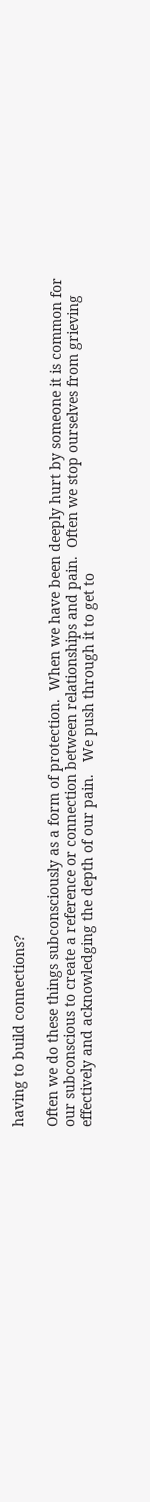having to build connections?

Often we do these things subconsciously as a form of protection.  When we have been deeply hurt by someone it is common for our subconscious to create a reference or connection between relationships and pain.  Often we stop ourselves from grieving effectively and acknowledging the depth of our pain.   We push through it to get to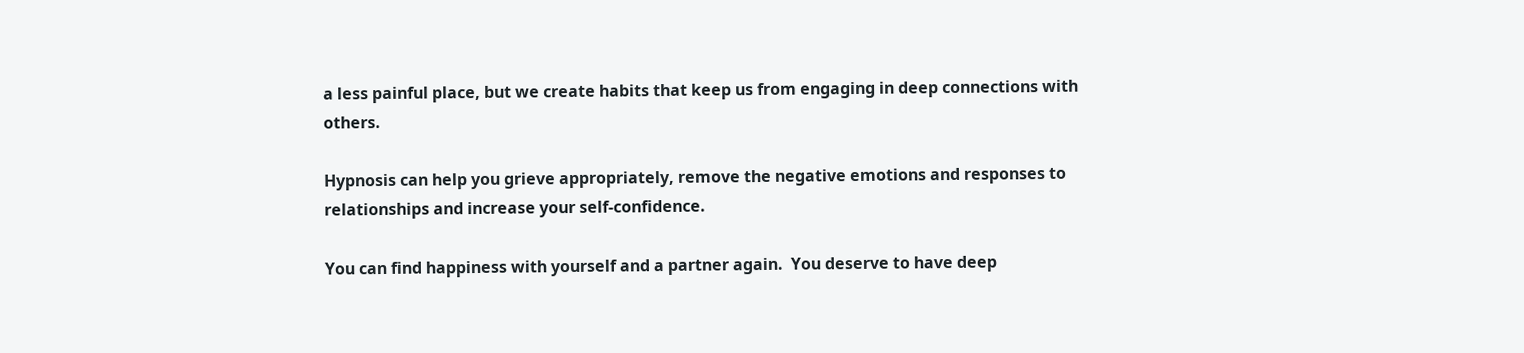a less painful place, but we create habits that keep us from engaging in deep connections with others.

Hypnosis can help you grieve appropriately, remove the negative emotions and responses to relationships and increase your self-confidence.

You can find happiness with yourself and a partner again.  You deserve to have deep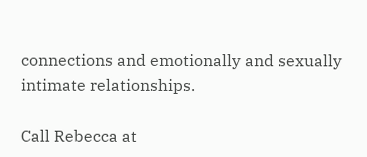connections and emotionally and sexually intimate relationships.

Call Rebecca at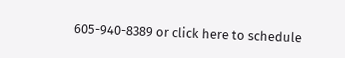605-940-8389 or click here to schedule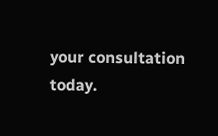your consultation today.